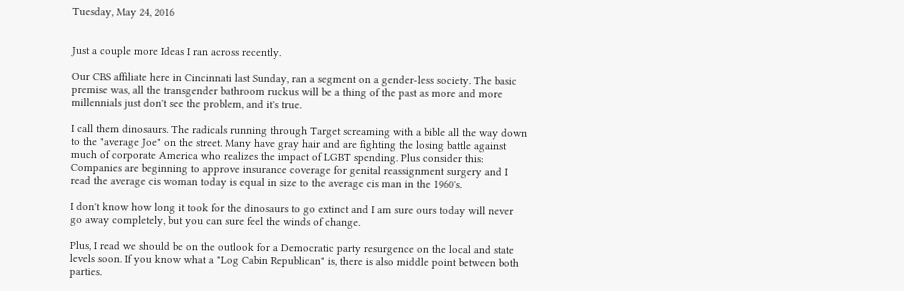Tuesday, May 24, 2016


Just a couple more Ideas I ran across recently.

Our CBS affiliate here in Cincinnati last Sunday, ran a segment on a gender-less society. The basic premise was, all the transgender bathroom ruckus will be a thing of the past as more and more millennials just don't see the problem, and it's true.

I call them dinosaurs. The radicals running through Target screaming with a bible all the way down to the "average Joe" on the street. Many have gray hair and are fighting the losing battle against much of corporate America who realizes the impact of LGBT spending. Plus consider this:
Companies are beginning to approve insurance coverage for genital reassignment surgery and I read the average cis woman today is equal in size to the average cis man in the 1960's.

I don't know how long it took for the dinosaurs to go extinct and I am sure ours today will never go away completely, but you can sure feel the winds of change.

Plus, I read we should be on the outlook for a Democratic party resurgence on the local and state levels soon. If you know what a "Log Cabin Republican" is, there is also middle point between both parties.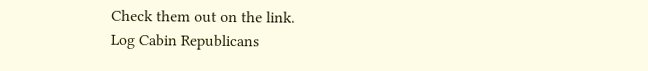Check them out on the link.
Log Cabin Republicans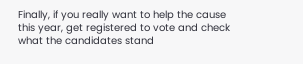Finally, if you really want to help the cause this year, get registered to vote and check what the candidates stand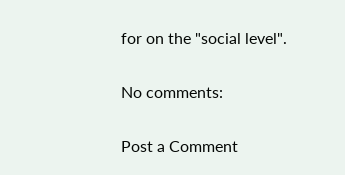for on the "social level".

No comments:

Post a Comment